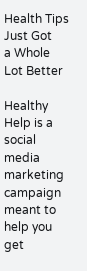Health Tips
Just Got
a Whole Lot Better

Healthy Help is a social media marketing campaign meant to help you get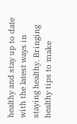healthy and stay up to date with the latest ways in staying healthy. Bringing healthy tips to make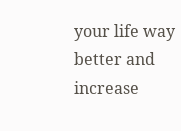your life way better and increase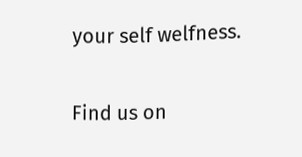your self welfness.

Find us on